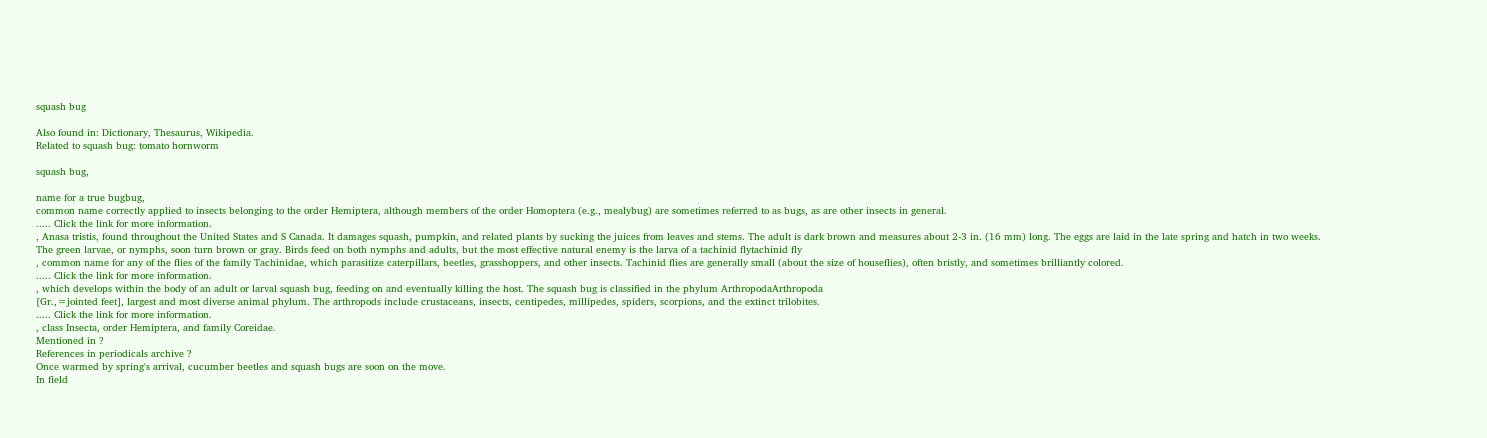squash bug

Also found in: Dictionary, Thesaurus, Wikipedia.
Related to squash bug: tomato hornworm

squash bug,

name for a true bugbug,
common name correctly applied to insects belonging to the order Hemiptera, although members of the order Homoptera (e.g., mealybug) are sometimes referred to as bugs, as are other insects in general.
..... Click the link for more information.
, Anasa tristis, found throughout the United States and S Canada. It damages squash, pumpkin, and related plants by sucking the juices from leaves and stems. The adult is dark brown and measures about 2-3 in. (16 mm) long. The eggs are laid in the late spring and hatch in two weeks. The green larvae, or nymphs, soon turn brown or gray. Birds feed on both nymphs and adults, but the most effective natural enemy is the larva of a tachinid flytachinid fly
, common name for any of the flies of the family Tachinidae, which parasitize caterpillars, beetles, grasshoppers, and other insects. Tachinid flies are generally small (about the size of houseflies), often bristly, and sometimes brilliantly colored.
..... Click the link for more information.
, which develops within the body of an adult or larval squash bug, feeding on and eventually killing the host. The squash bug is classified in the phylum ArthropodaArthropoda
[Gr.,=jointed feet], largest and most diverse animal phylum. The arthropods include crustaceans, insects, centipedes, millipedes, spiders, scorpions, and the extinct trilobites.
..... Click the link for more information.
, class Insecta, order Hemiptera, and family Coreidae.
Mentioned in ?
References in periodicals archive ?
Once warmed by spring's arrival, cucumber beetles and squash bugs are soon on the move.
In field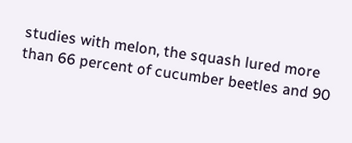studies with melon, the squash lured more than 66 percent of cucumber beetles and 90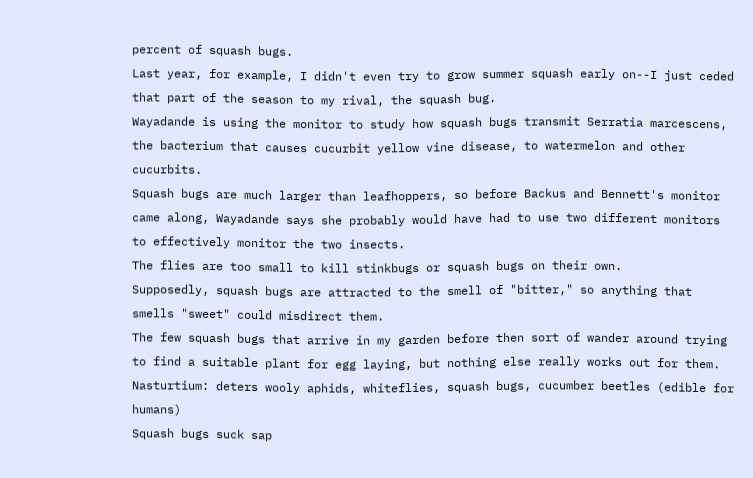percent of squash bugs.
Last year, for example, I didn't even try to grow summer squash early on--I just ceded that part of the season to my rival, the squash bug.
Wayadande is using the monitor to study how squash bugs transmit Serratia marcescens, the bacterium that causes cucurbit yellow vine disease, to watermelon and other cucurbits.
Squash bugs are much larger than leafhoppers, so before Backus and Bennett's monitor came along, Wayadande says she probably would have had to use two different monitors to effectively monitor the two insects.
The flies are too small to kill stinkbugs or squash bugs on their own.
Supposedly, squash bugs are attracted to the smell of "bitter," so anything that smells "sweet" could misdirect them.
The few squash bugs that arrive in my garden before then sort of wander around trying to find a suitable plant for egg laying, but nothing else really works out for them.
Nasturtium: deters wooly aphids, whiteflies, squash bugs, cucumber beetles (edible for humans)
Squash bugs suck sap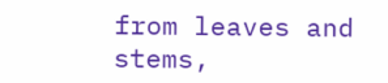from leaves and stems,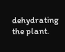dehydrating the plant.